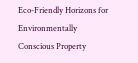Eco-Friendly Horizons for Environmentally Conscious Property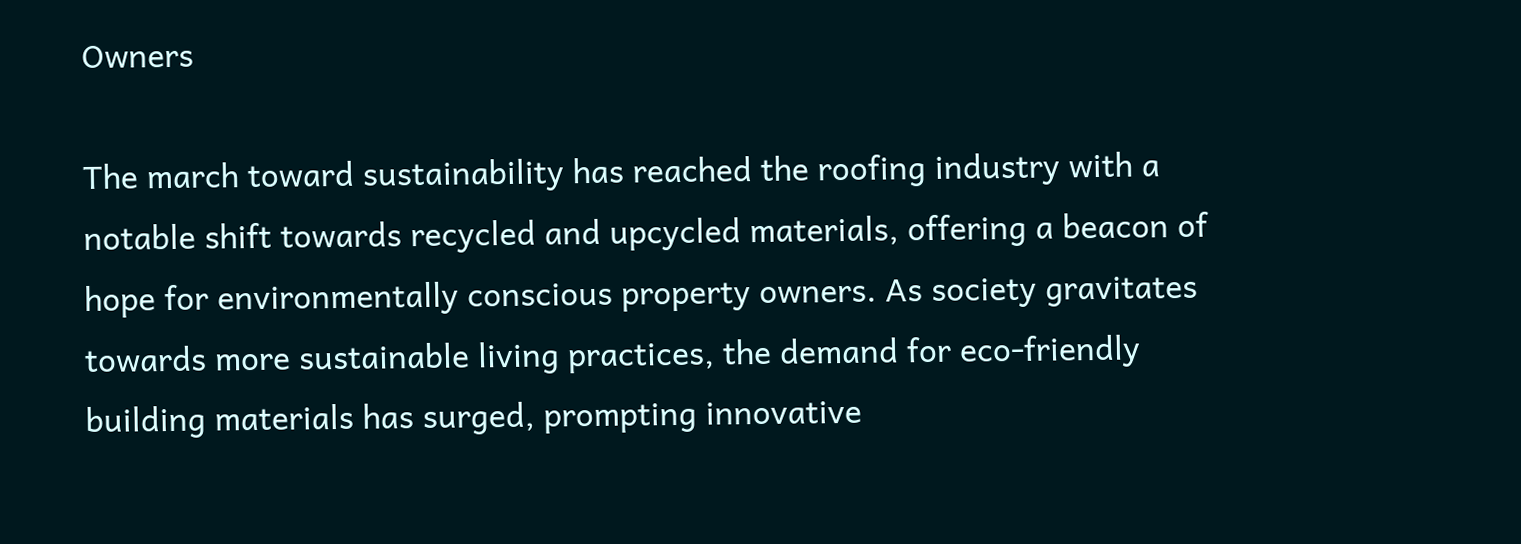Owners

The march toward sustainability has reached the roofing industry with a notable shift towards recycled and upcycled materials, offering a beacon of hope for environmentally conscious property owners. As society gravitates towards more sustainable living practices, the demand for eco-friendly building materials has surged, prompting innovative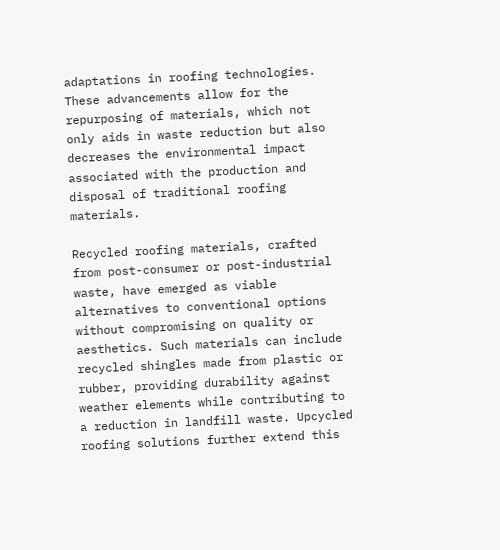adaptations in roofing technologies. These advancements allow for the repurposing of materials, which not only aids in waste reduction but also decreases the environmental impact associated with the production and disposal of traditional roofing materials.

Recycled roofing materials, crafted from post-consumer or post-industrial waste, have emerged as viable alternatives to conventional options without compromising on quality or aesthetics. Such materials can include recycled shingles made from plastic or rubber, providing durability against weather elements while contributing to a reduction in landfill waste. Upcycled roofing solutions further extend this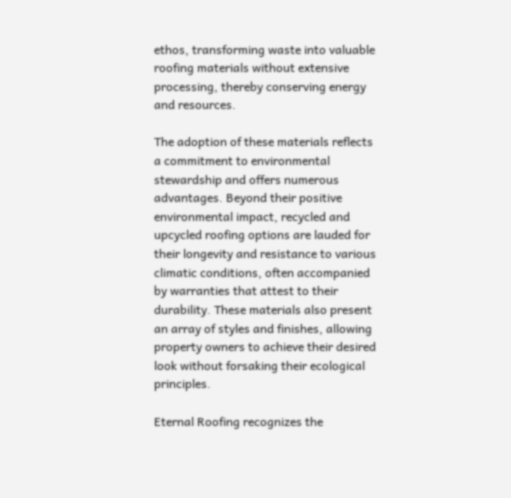ethos, transforming waste into valuable roofing materials without extensive processing, thereby conserving energy and resources.

The adoption of these materials reflects a commitment to environmental stewardship and offers numerous advantages. Beyond their positive environmental impact, recycled and upcycled roofing options are lauded for their longevity and resistance to various climatic conditions, often accompanied by warranties that attest to their durability. These materials also present an array of styles and finishes, allowing property owners to achieve their desired look without forsaking their ecological principles.

Eternal Roofing recognizes the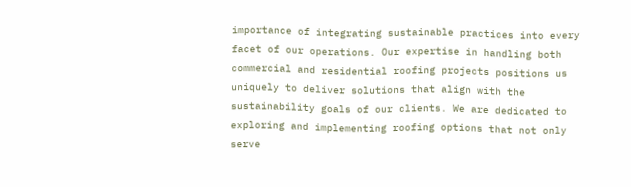importance of integrating sustainable practices into every facet of our operations. Our expertise in handling both commercial and residential roofing projects positions us uniquely to deliver solutions that align with the sustainability goals of our clients. We are dedicated to exploring and implementing roofing options that not only serve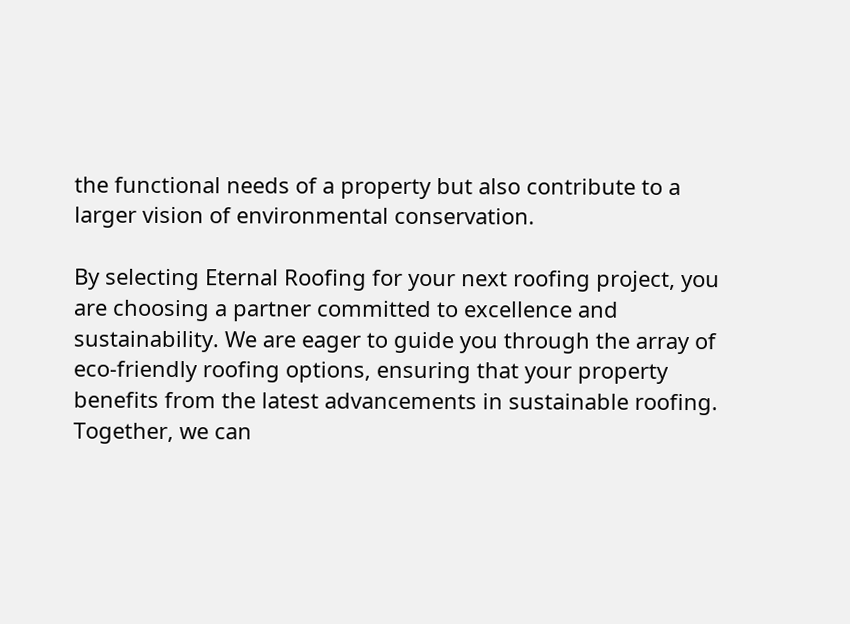the functional needs of a property but also contribute to a larger vision of environmental conservation.

By selecting Eternal Roofing for your next roofing project, you are choosing a partner committed to excellence and sustainability. We are eager to guide you through the array of eco-friendly roofing options, ensuring that your property benefits from the latest advancements in sustainable roofing. Together, we can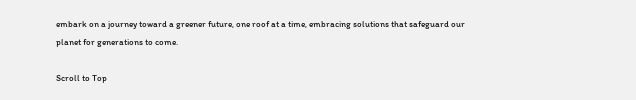embark on a journey toward a greener future, one roof at a time, embracing solutions that safeguard our planet for generations to come.

Scroll to Top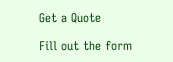Get a Quote

Fill out the form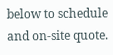below to schedule and on-site quote.